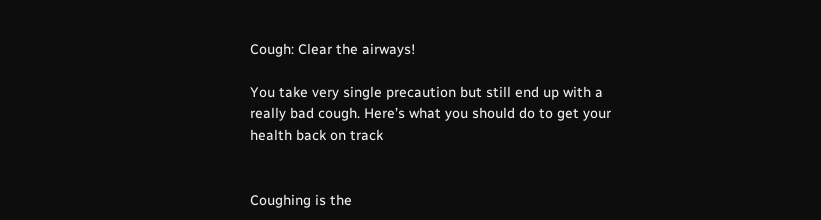Cough: Clear the airways!

You take very single precaution but still end up with a really bad cough. Here’s what you should do to get your health back on track


Coughing is the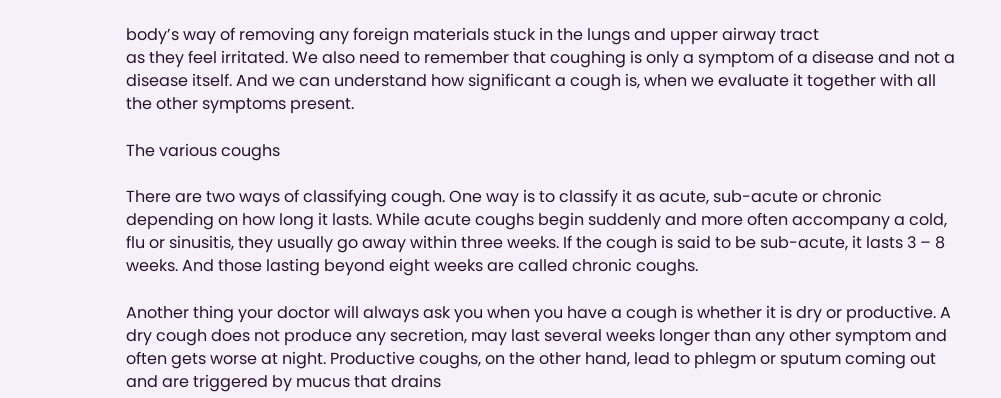body’s way of removing any foreign materials stuck in the lungs and upper airway tract
as they feel irritated. We also need to remember that coughing is only a symptom of a disease and not a disease itself. And we can understand how significant a cough is, when we evaluate it together with all the other symptoms present.

The various coughs

There are two ways of classifying cough. One way is to classify it as acute, sub-acute or chronic depending on how long it lasts. While acute coughs begin suddenly and more often accompany a cold, flu or sinusitis, they usually go away within three weeks. If the cough is said to be sub-acute, it lasts 3 – 8 weeks. And those lasting beyond eight weeks are called chronic coughs.

Another thing your doctor will always ask you when you have a cough is whether it is dry or productive. A dry cough does not produce any secretion, may last several weeks longer than any other symptom and often gets worse at night. Productive coughs, on the other hand, lead to phlegm or sputum coming out and are triggered by mucus that drains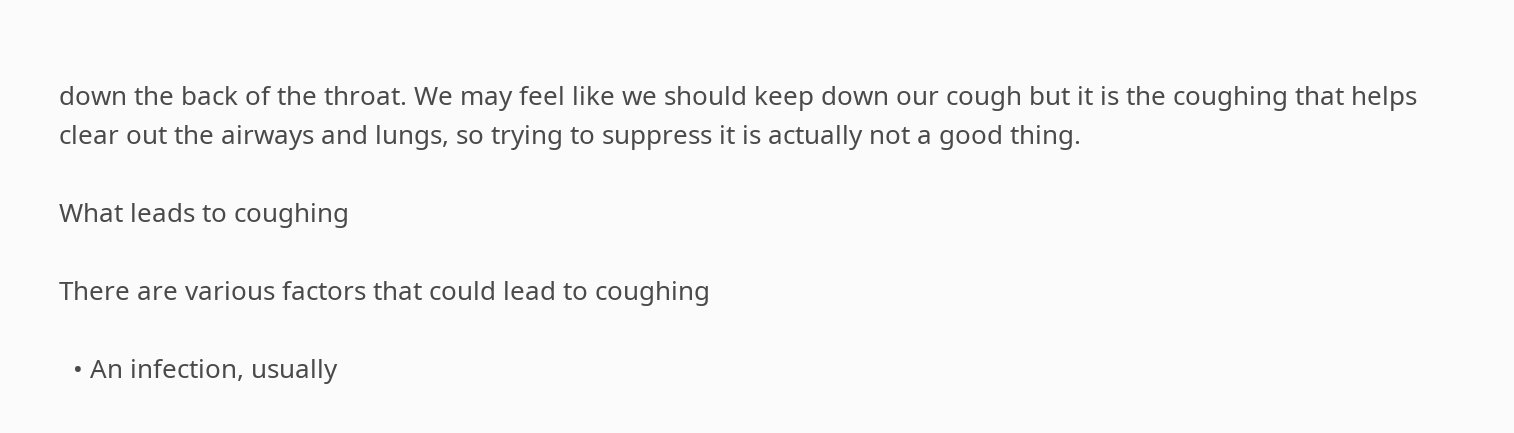down the back of the throat. We may feel like we should keep down our cough but it is the coughing that helps clear out the airways and lungs, so trying to suppress it is actually not a good thing.

What leads to coughing

There are various factors that could lead to coughing

  • An infection, usually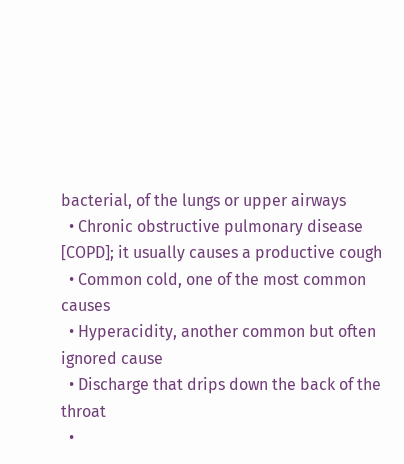bacterial, of the lungs or upper airways
  • Chronic obstructive pulmonary disease [COPD]; it usually causes a productive cough
  • Common cold, one of the most common causes
  • Hyperacidity, another common but often ignored cause
  • Discharge that drips down the back of the throat
  •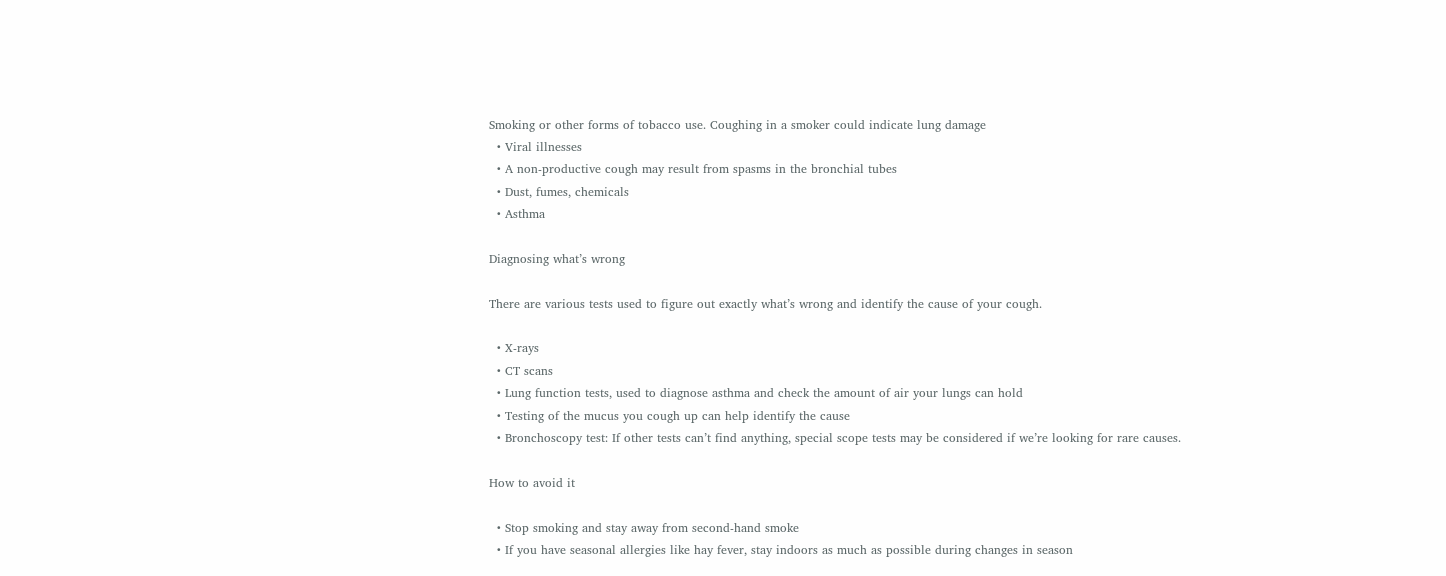Smoking or other forms of tobacco use. Coughing in a smoker could indicate lung damage
  • Viral illnesses
  • A non-productive cough may result from spasms in the bronchial tubes
  • Dust, fumes, chemicals
  • Asthma

Diagnosing what’s wrong

There are various tests used to figure out exactly what’s wrong and identify the cause of your cough.

  • X-rays
  • CT scans
  • Lung function tests, used to diagnose asthma and check the amount of air your lungs can hold
  • Testing of the mucus you cough up can help identify the cause
  • Bronchoscopy test: If other tests can’t find anything, special scope tests may be considered if we’re looking for rare causes.

How to avoid it

  • Stop smoking and stay away from second-hand smoke
  • If you have seasonal allergies like hay fever, stay indoors as much as possible during changes in season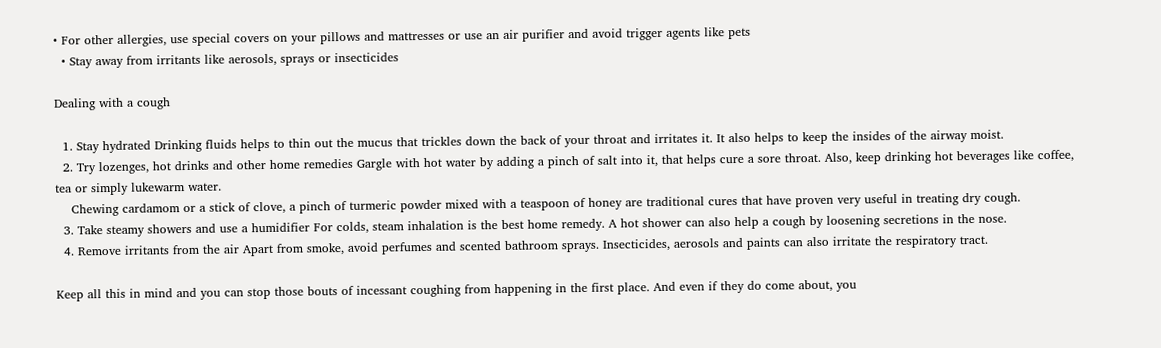• For other allergies, use special covers on your pillows and mattresses or use an air purifier and avoid trigger agents like pets
  • Stay away from irritants like aerosols, sprays or insecticides

Dealing with a cough

  1. Stay hydrated Drinking fluids helps to thin out the mucus that trickles down the back of your throat and irritates it. It also helps to keep the insides of the airway moist.
  2. Try lozenges, hot drinks and other home remedies Gargle with hot water by adding a pinch of salt into it, that helps cure a sore throat. Also, keep drinking hot beverages like coffee, tea or simply lukewarm water.
    Chewing cardamom or a stick of clove, a pinch of turmeric powder mixed with a teaspoon of honey are traditional cures that have proven very useful in treating dry cough.
  3. Take steamy showers and use a humidifier For colds, steam inhalation is the best home remedy. A hot shower can also help a cough by loosening secretions in the nose.
  4. Remove irritants from the air Apart from smoke, avoid perfumes and scented bathroom sprays. Insecticides, aerosols and paints can also irritate the respiratory tract.

Keep all this in mind and you can stop those bouts of incessant coughing from happening in the first place. And even if they do come about, you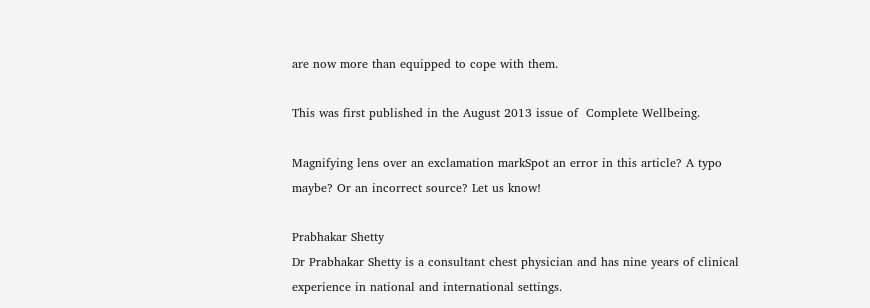are now more than equipped to cope with them.

This was first published in the August 2013 issue of  Complete Wellbeing.

Magnifying lens over an exclamation markSpot an error in this article? A typo maybe? Or an incorrect source? Let us know!

Prabhakar Shetty
Dr Prabhakar Shetty is a consultant chest physician and has nine years of clinical experience in national and international settings.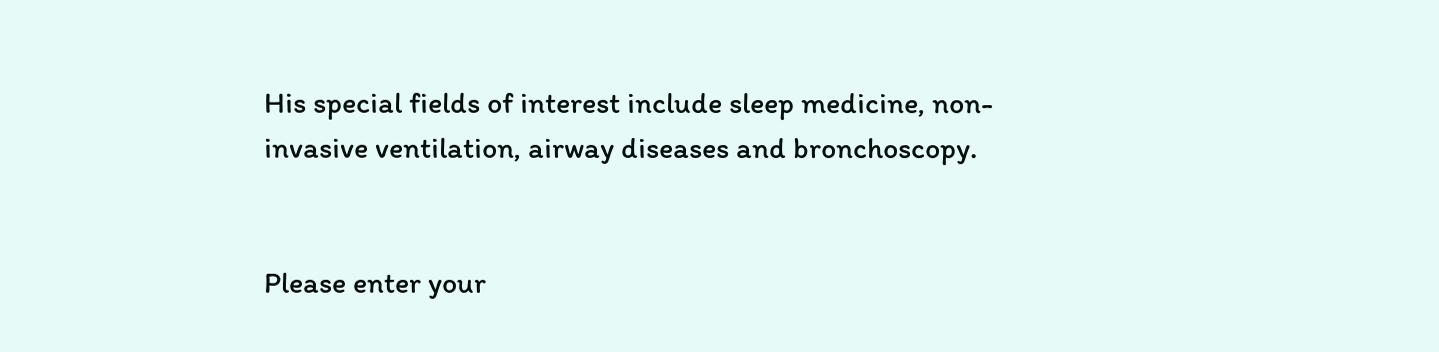His special fields of interest include sleep medicine, non-invasive ventilation, airway diseases and bronchoscopy.


Please enter your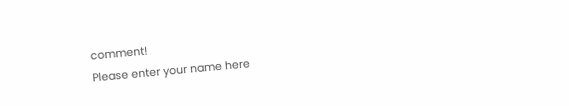comment!
Please enter your name here